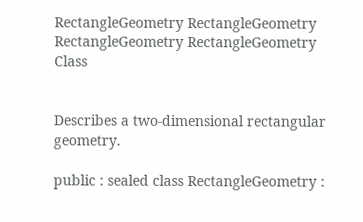RectangleGeometry RectangleGeometry RectangleGeometry RectangleGeometry Class


Describes a two-dimensional rectangular geometry.

public : sealed class RectangleGeometry :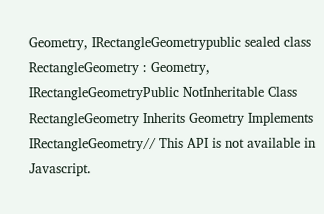Geometry, IRectangleGeometrypublic sealed class RectangleGeometry : Geometry, IRectangleGeometryPublic NotInheritable Class RectangleGeometry Inherits Geometry Implements IRectangleGeometry// This API is not available in Javascript.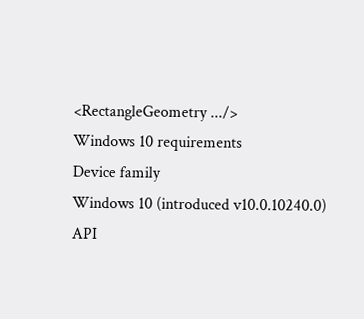<RectangleGeometry .../>
Windows 10 requirements
Device family
Windows 10 (introduced v10.0.10240.0)
API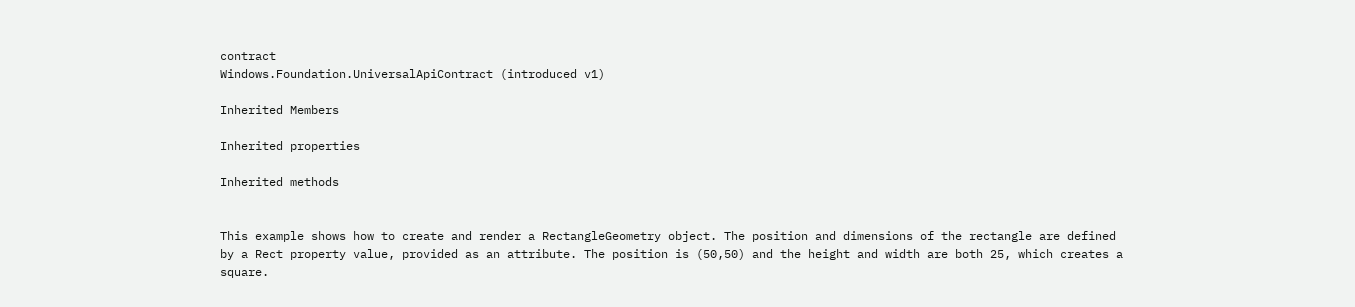contract
Windows.Foundation.UniversalApiContract (introduced v1)

Inherited Members

Inherited properties

Inherited methods


This example shows how to create and render a RectangleGeometry object. The position and dimensions of the rectangle are defined by a Rect property value, provided as an attribute. The position is (50,50) and the height and width are both 25, which creates a square.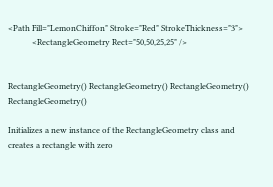<Path Fill="LemonChiffon" Stroke="Red" StrokeThickness="3">
            <RectangleGeometry Rect="50,50,25,25" />


RectangleGeometry() RectangleGeometry() RectangleGeometry() RectangleGeometry()

Initializes a new instance of the RectangleGeometry class and creates a rectangle with zero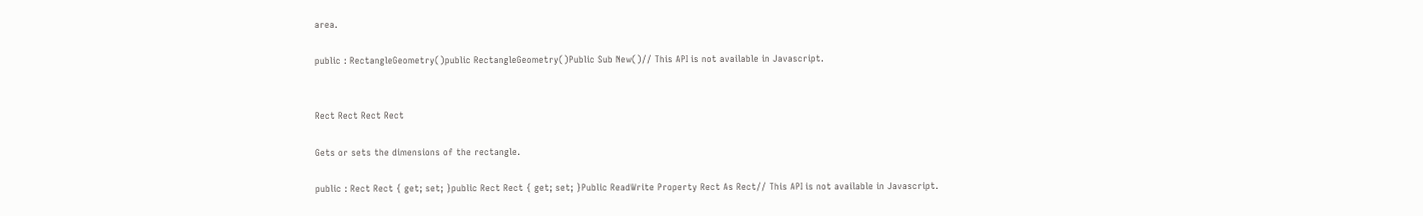area.

public : RectangleGeometry()public RectangleGeometry()Public Sub New()// This API is not available in Javascript.


Rect Rect Rect Rect

Gets or sets the dimensions of the rectangle.

public : Rect Rect { get; set; }public Rect Rect { get; set; }Public ReadWrite Property Rect As Rect// This API is not available in Javascript.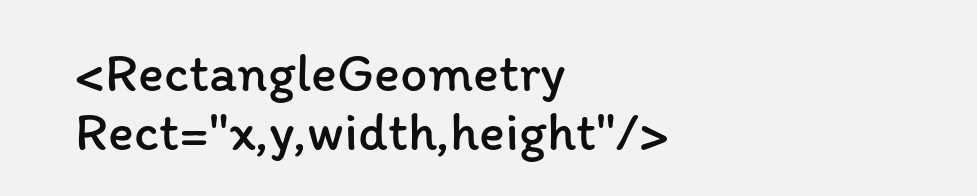<RectangleGeometry Rect="x,y,width,height"/>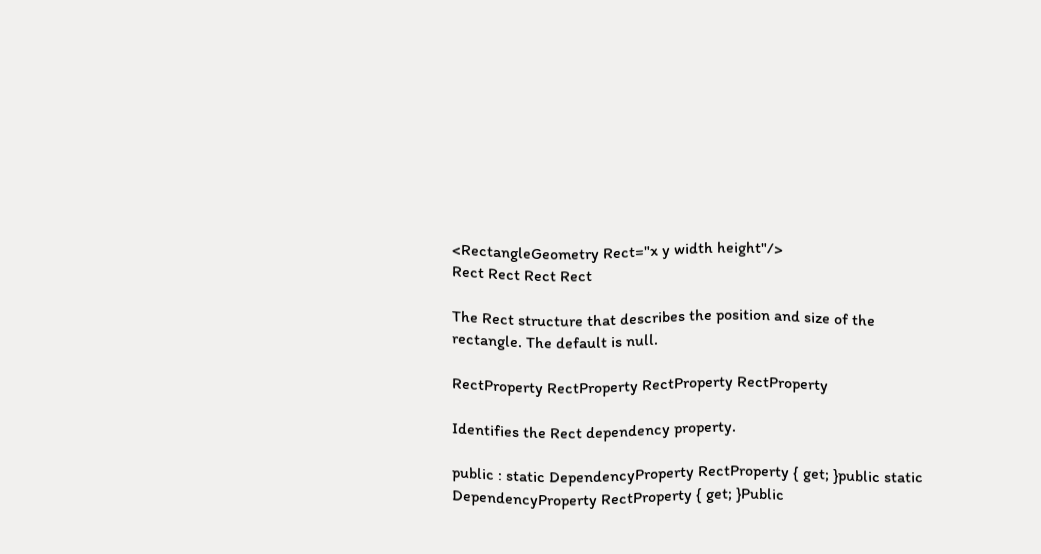<RectangleGeometry Rect="x y width height"/>
Rect Rect Rect Rect

The Rect structure that describes the position and size of the rectangle. The default is null.

RectProperty RectProperty RectProperty RectProperty

Identifies the Rect dependency property.

public : static DependencyProperty RectProperty { get; }public static DependencyProperty RectProperty { get; }Public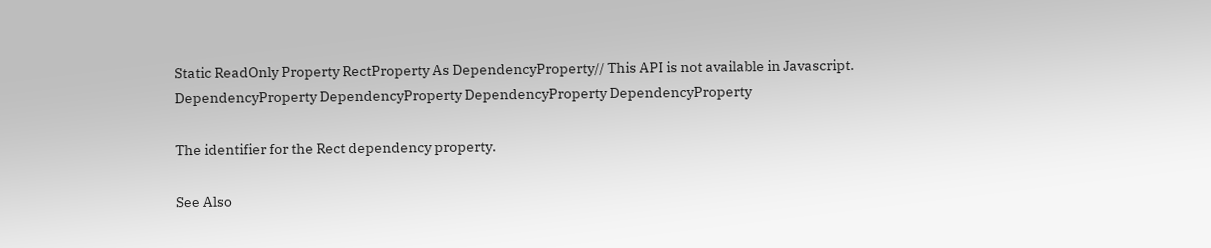Static ReadOnly Property RectProperty As DependencyProperty// This API is not available in Javascript.
DependencyProperty DependencyProperty DependencyProperty DependencyProperty

The identifier for the Rect dependency property.

See Also